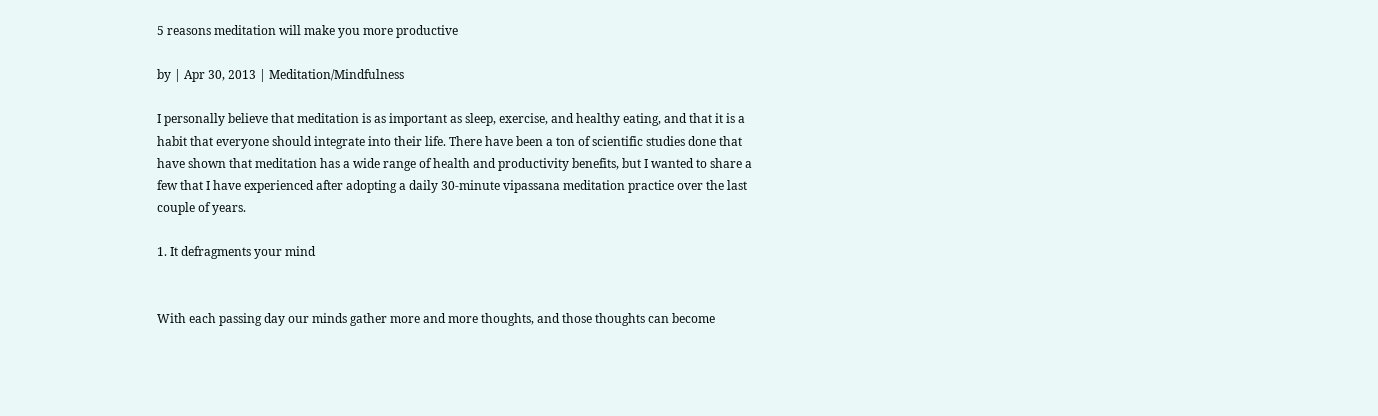5 reasons meditation will make you more productive

by | Apr 30, 2013 | Meditation/Mindfulness

I personally believe that meditation is as important as sleep, exercise, and healthy eating, and that it is a habit that everyone should integrate into their life. There have been a ton of scientific studies done that have shown that meditation has a wide range of health and productivity benefits, but I wanted to share a few that I have experienced after adopting a daily 30-minute vipassana meditation practice over the last couple of years.

1. It defragments your mind


With each passing day our minds gather more and more thoughts, and those thoughts can become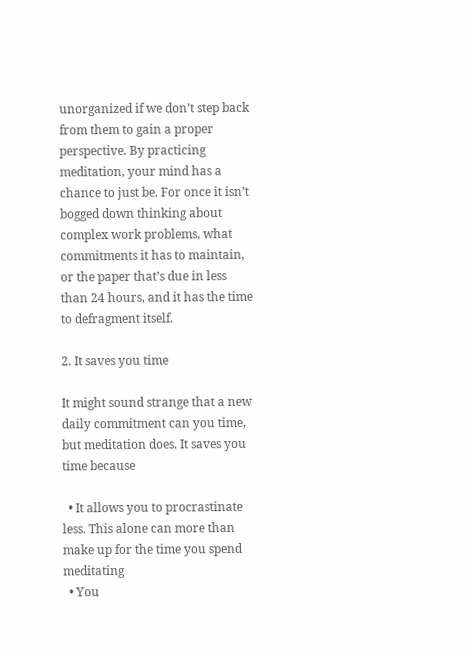unorganized if we don’t step back from them to gain a proper perspective. By practicing meditation, your mind has a chance to just be. For once it isn’t bogged down thinking about complex work problems, what commitments it has to maintain, or the paper that’s due in less than 24 hours, and it has the time to defragment itself.

2. It saves you time

It might sound strange that a new daily commitment can you time, but meditation does. It saves you time because

  • It allows you to procrastinate less. This alone can more than make up for the time you spend meditating
  • You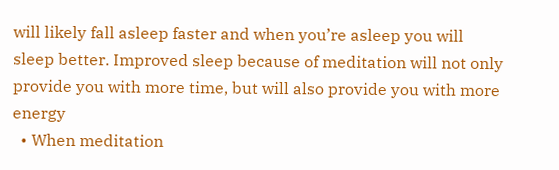will likely fall asleep faster and when you’re asleep you will sleep better. Improved sleep because of meditation will not only provide you with more time, but will also provide you with more energy
  • When meditation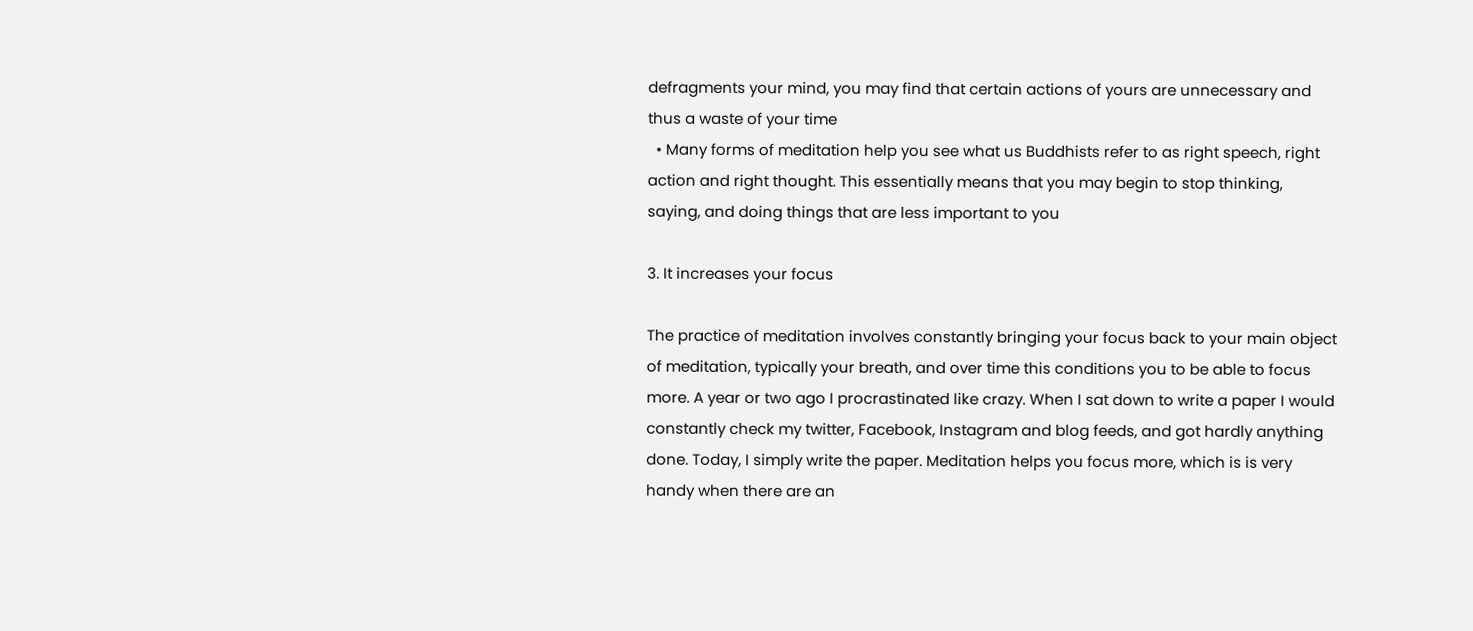defragments your mind, you may find that certain actions of yours are unnecessary and thus a waste of your time
  • Many forms of meditation help you see what us Buddhists refer to as right speech, right action and right thought. This essentially means that you may begin to stop thinking, saying, and doing things that are less important to you

3. It increases your focus

The practice of meditation involves constantly bringing your focus back to your main object of meditation, typically your breath, and over time this conditions you to be able to focus more. A year or two ago I procrastinated like crazy. When I sat down to write a paper I would constantly check my twitter, Facebook, Instagram and blog feeds, and got hardly anything done. Today, I simply write the paper. Meditation helps you focus more, which is is very handy when there are an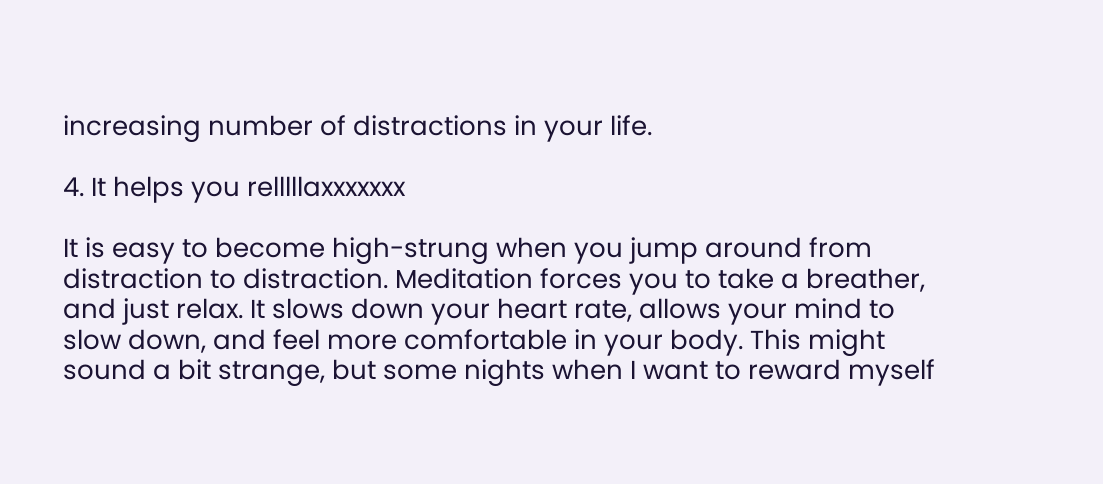increasing number of distractions in your life.

4. It helps you relllllaxxxxxxx

It is easy to become high-strung when you jump around from distraction to distraction. Meditation forces you to take a breather, and just relax. It slows down your heart rate, allows your mind to slow down, and feel more comfortable in your body. This might sound a bit strange, but some nights when I want to reward myself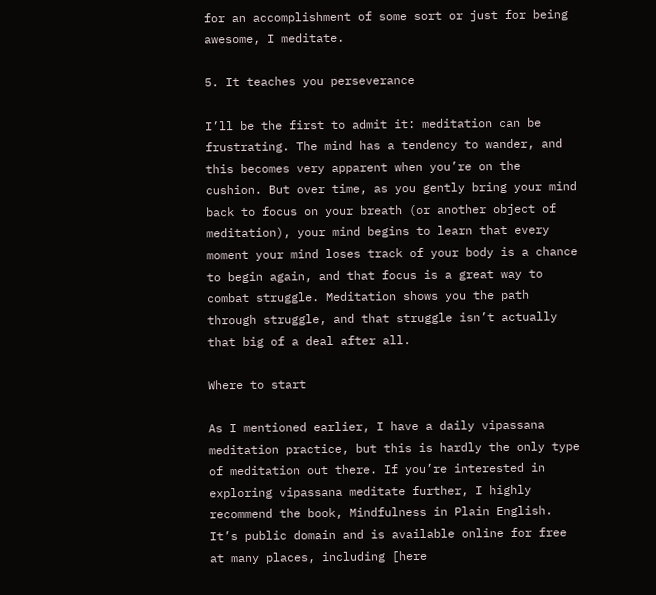for an accomplishment of some sort or just for being awesome, I meditate.

5. It teaches you perseverance

I’ll be the first to admit it: meditation can be frustrating. The mind has a tendency to wander, and this becomes very apparent when you’re on the cushion. But over time, as you gently bring your mind back to focus on your breath (or another object of meditation), your mind begins to learn that every moment your mind loses track of your body is a chance to begin again, and that focus is a great way to combat struggle. Meditation shows you the path through struggle, and that struggle isn’t actually that big of a deal after all.

Where to start

As I mentioned earlier, I have a daily vipassana meditation practice, but this is hardly the only type of meditation out there. If you’re interested in exploring vipassana meditate further, I highly recommend the book, Mindfulness in Plain English. It’s public domain and is available online for free at many places, including [here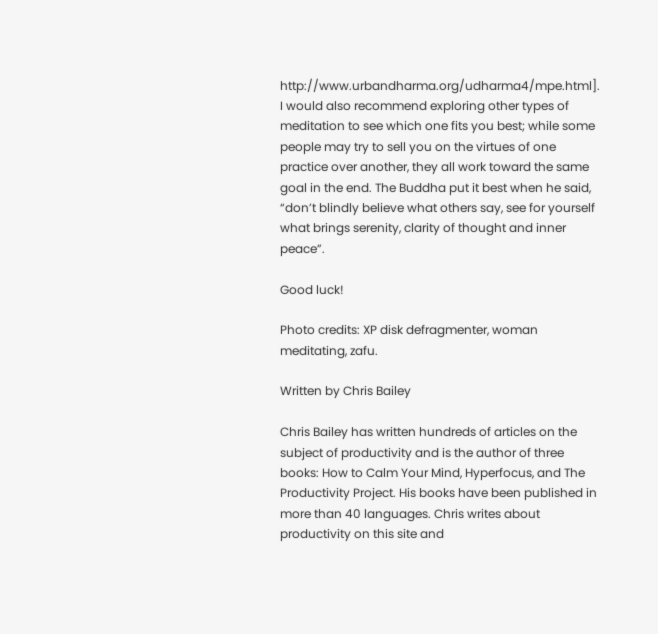http://www.urbandharma.org/udharma4/mpe.html]. I would also recommend exploring other types of meditation to see which one fits you best; while some people may try to sell you on the virtues of one practice over another, they all work toward the same goal in the end. The Buddha put it best when he said, “don’t blindly believe what others say, see for yourself what brings serenity, clarity of thought and inner peace”.

Good luck!

Photo credits: XP disk defragmenter, woman meditating, zafu.

Written by Chris Bailey

Chris Bailey has written hundreds of articles on the subject of productivity and is the author of three books: How to Calm Your Mind, Hyperfocus, and The Productivity Project. His books have been published in more than 40 languages. Chris writes about productivity on this site and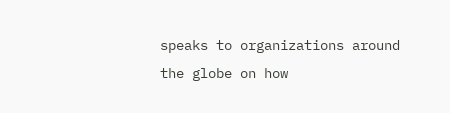speaks to organizations around the globe on how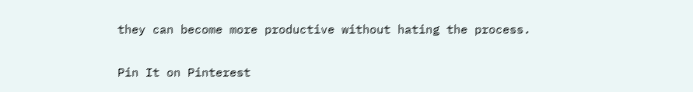they can become more productive without hating the process.

Pin It on Pinterest